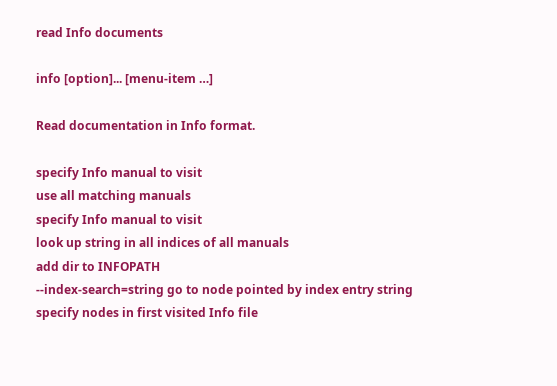read Info documents

info [option]... [menu-item …]

Read documentation in Info format.

specify Info manual to visit
use all matching manuals
specify Info manual to visit
look up string in all indices of all manuals
add dir to INFOPATH
--index-search=string go to node pointed by index entry string
specify nodes in first visited Info file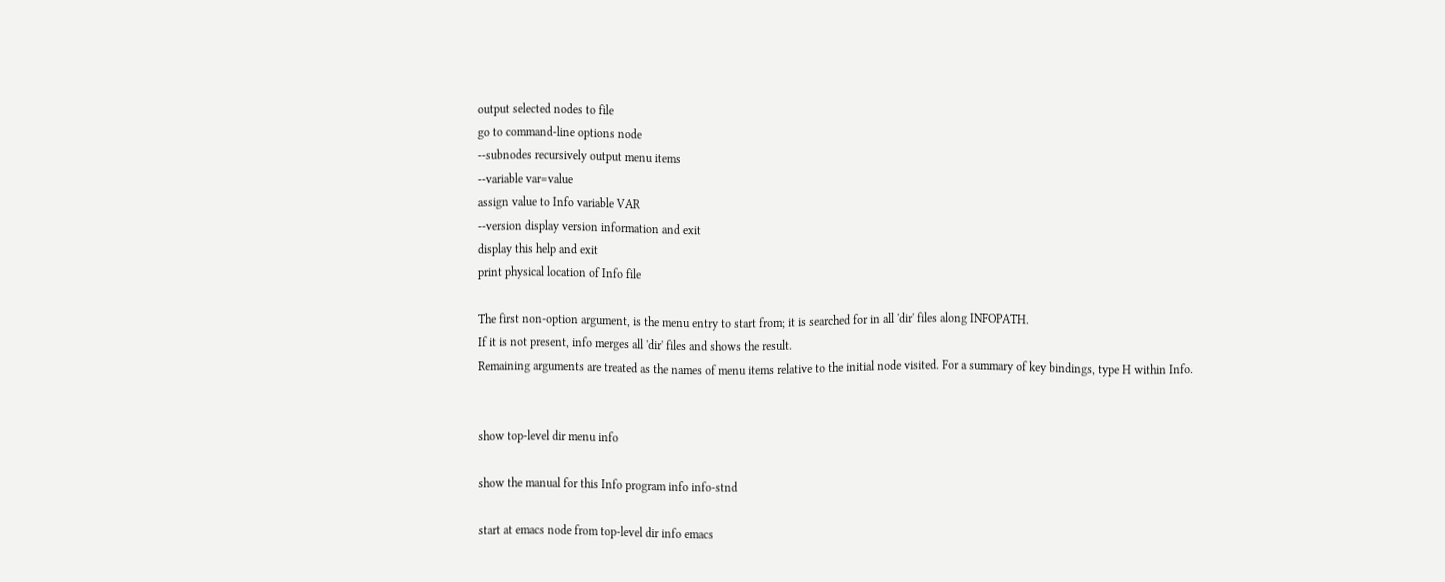output selected nodes to file
go to command-line options node
--subnodes recursively output menu items
--variable var=value
assign value to Info variable VAR
--version display version information and exit
display this help and exit
print physical location of Info file

The first non-option argument, is the menu entry to start from; it is searched for in all 'dir' files along INFOPATH.
If it is not present, info merges all 'dir' files and shows the result.
Remaining arguments are treated as the names of menu items relative to the initial node visited. For a summary of key bindings, type H within Info.


show top-level dir menu info

show the manual for this Info program info info-stnd

start at emacs node from top-level dir info emacs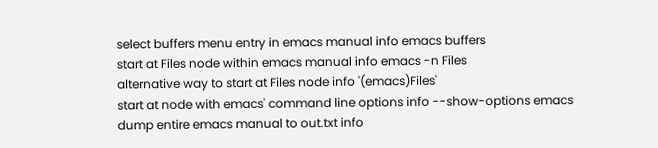select buffers menu entry in emacs manual info emacs buffers
start at Files node within emacs manual info emacs -n Files
alternative way to start at Files node info '(emacs)Files'
start at node with emacs' command line options info --show-options emacs
dump entire emacs manual to out.txt info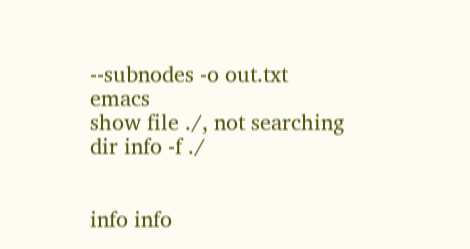--subnodes -o out.txt emacs
show file ./, not searching dir info -f ./


info info